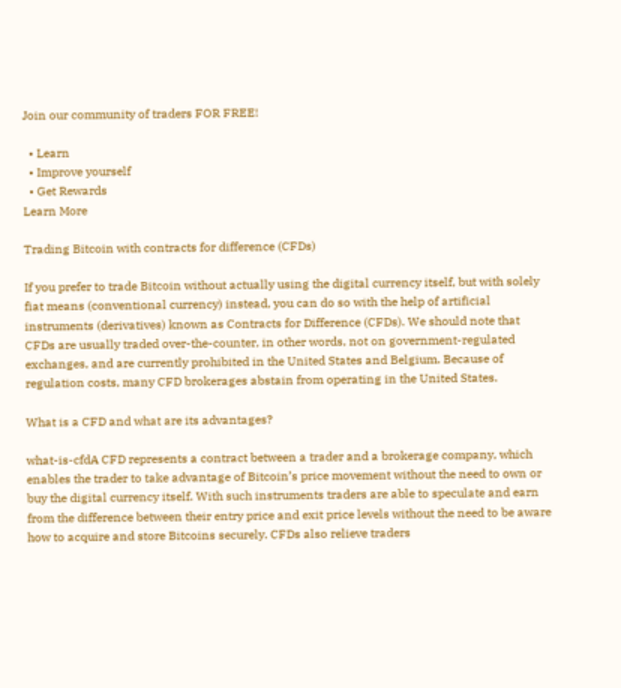Join our community of traders FOR FREE!

  • Learn
  • Improve yourself
  • Get Rewards
Learn More

Trading Bitcoin with contracts for difference (CFDs)

If you prefer to trade Bitcoin without actually using the digital currency itself, but with solely fiat means (conventional currency) instead, you can do so with the help of artificial instruments (derivatives) known as Contracts for Difference (CFDs). We should note that CFDs are usually traded over-the-counter, in other words, not on government-regulated exchanges, and are currently prohibited in the United States and Belgium. Because of regulation costs, many CFD brokerages abstain from operating in the United States.

What is a CFD and what are its advantages?

what-is-cfdA CFD represents a contract between a trader and a brokerage company, which enables the trader to take advantage of Bitcoin’s price movement without the need to own or buy the digital currency itself. With such instruments traders are able to speculate and earn from the difference between their entry price and exit price levels without the need to be aware how to acquire and store Bitcoins securely. CFDs also relieve traders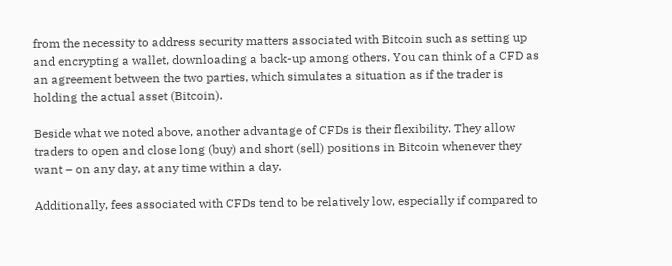from the necessity to address security matters associated with Bitcoin such as setting up and encrypting a wallet, downloading a back-up among others. You can think of a CFD as an agreement between the two parties, which simulates a situation as if the trader is holding the actual asset (Bitcoin).

Beside what we noted above, another advantage of CFDs is their flexibility. They allow traders to open and close long (buy) and short (sell) positions in Bitcoin whenever they want – on any day, at any time within a day.

Additionally, fees associated with CFDs tend to be relatively low, especially if compared to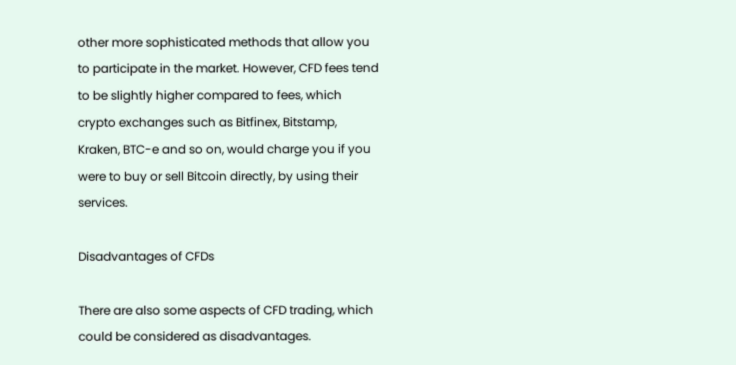other more sophisticated methods that allow you to participate in the market. However, CFD fees tend to be slightly higher compared to fees, which crypto exchanges such as Bitfinex, Bitstamp, Kraken, BTC-e and so on, would charge you if you were to buy or sell Bitcoin directly, by using their services.

Disadvantages of CFDs

There are also some aspects of CFD trading, which could be considered as disadvantages.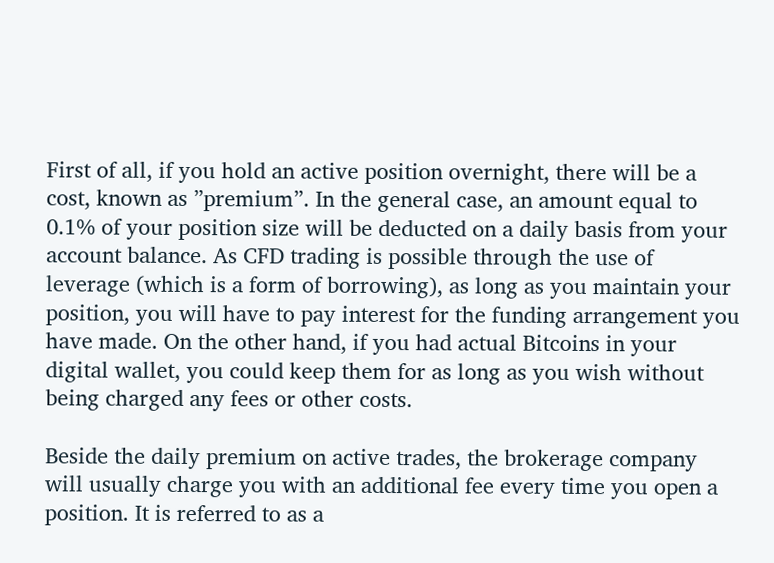First of all, if you hold an active position overnight, there will be a cost, known as ”premium”. In the general case, an amount equal to 0.1% of your position size will be deducted on a daily basis from your account balance. As CFD trading is possible through the use of leverage (which is a form of borrowing), as long as you maintain your position, you will have to pay interest for the funding arrangement you have made. On the other hand, if you had actual Bitcoins in your digital wallet, you could keep them for as long as you wish without being charged any fees or other costs.

Beside the daily premium on active trades, the brokerage company will usually charge you with an additional fee every time you open a position. It is referred to as a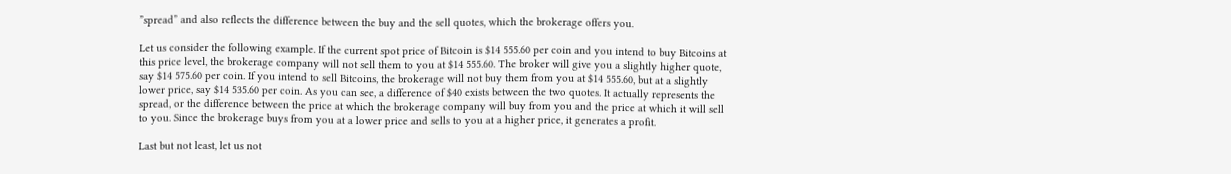”spread” and also reflects the difference between the buy and the sell quotes, which the brokerage offers you.

Let us consider the following example. If the current spot price of Bitcoin is $14 555.60 per coin and you intend to buy Bitcoins at this price level, the brokerage company will not sell them to you at $14 555.60. The broker will give you a slightly higher quote, say $14 575.60 per coin. If you intend to sell Bitcoins, the brokerage will not buy them from you at $14 555.60, but at a slightly lower price, say $14 535.60 per coin. As you can see, a difference of $40 exists between the two quotes. It actually represents the spread, or the difference between the price at which the brokerage company will buy from you and the price at which it will sell to you. Since the brokerage buys from you at a lower price and sells to you at a higher price, it generates a profit.

Last but not least, let us not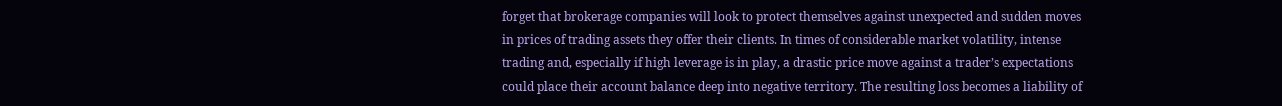forget that brokerage companies will look to protect themselves against unexpected and sudden moves in prices of trading assets they offer their clients. In times of considerable market volatility, intense trading and, especially if high leverage is in play, a drastic price move against a trader’s expectations could place their account balance deep into negative territory. The resulting loss becomes a liability of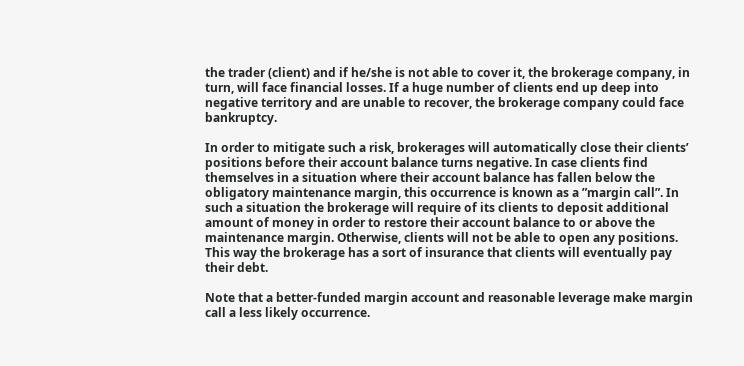the trader (client) and if he/she is not able to cover it, the brokerage company, in turn, will face financial losses. If a huge number of clients end up deep into negative territory and are unable to recover, the brokerage company could face bankruptcy.

In order to mitigate such a risk, brokerages will automatically close their clients’ positions before their account balance turns negative. In case clients find themselves in a situation where their account balance has fallen below the obligatory maintenance margin, this occurrence is known as a ”margin call”. In such a situation the brokerage will require of its clients to deposit additional amount of money in order to restore their account balance to or above the maintenance margin. Otherwise, clients will not be able to open any positions. This way the brokerage has a sort of insurance that clients will eventually pay their debt.

Note that a better-funded margin account and reasonable leverage make margin call a less likely occurrence.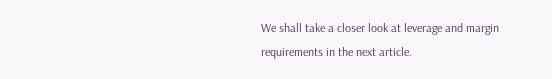We shall take a closer look at leverage and margin requirements in the next article.